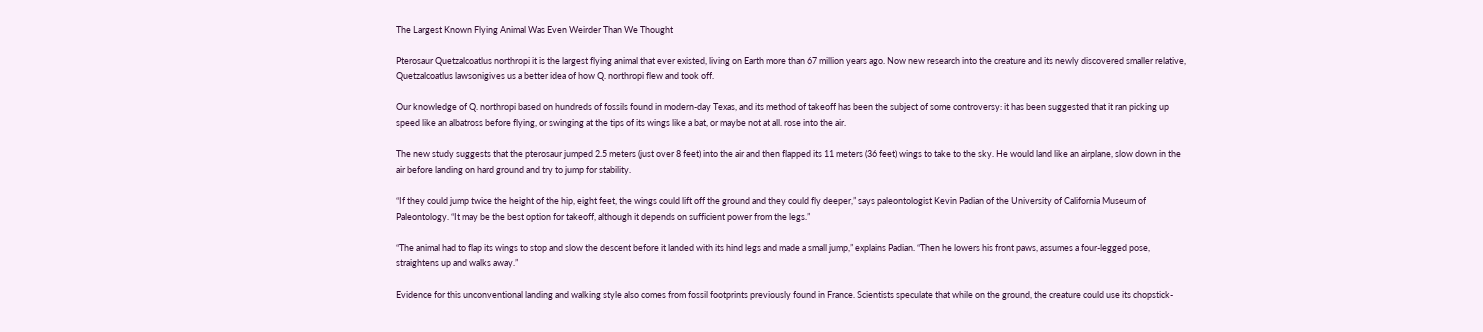The Largest Known Flying Animal Was Even Weirder Than We Thought

Pterosaur Quetzalcoatlus northropi it is the largest flying animal that ever existed, living on Earth more than 67 million years ago. Now new research into the creature and its newly discovered smaller relative, Quetzalcoatlus lawsonigives us a better idea of how Q. northropi flew and took off.

Our knowledge of Q. northropi based on hundreds of fossils found in modern-day Texas, and its method of takeoff has been the subject of some controversy: it has been suggested that it ran picking up speed like an albatross before flying, or swinging at the tips of its wings like a bat, or maybe not at all. rose into the air.

The new study suggests that the pterosaur jumped 2.5 meters (just over 8 feet) into the air and then flapped its 11 meters (36 feet) wings to take to the sky. He would land like an airplane, slow down in the air before landing on hard ground and try to jump for stability.

“If they could jump twice the height of the hip, eight feet, the wings could lift off the ground and they could fly deeper,” says paleontologist Kevin Padian of the University of California Museum of Paleontology. “It may be the best option for takeoff, although it depends on sufficient power from the legs.”

“The animal had to flap its wings to stop and slow the descent before it landed with its hind legs and made a small jump,” explains Padian. “Then he lowers his front paws, assumes a four-legged pose, straightens up and walks away.”

Evidence for this unconventional landing and walking style also comes from fossil footprints previously found in France. Scientists speculate that while on the ground, the creature could use its chopstick-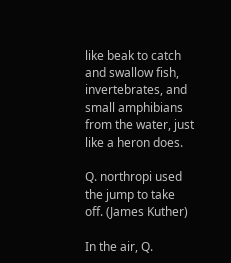like beak to catch and swallow fish, invertebrates, and small amphibians from the water, just like a heron does.

Q. northropi used the jump to take off. (James Kuther)

In the air, Q.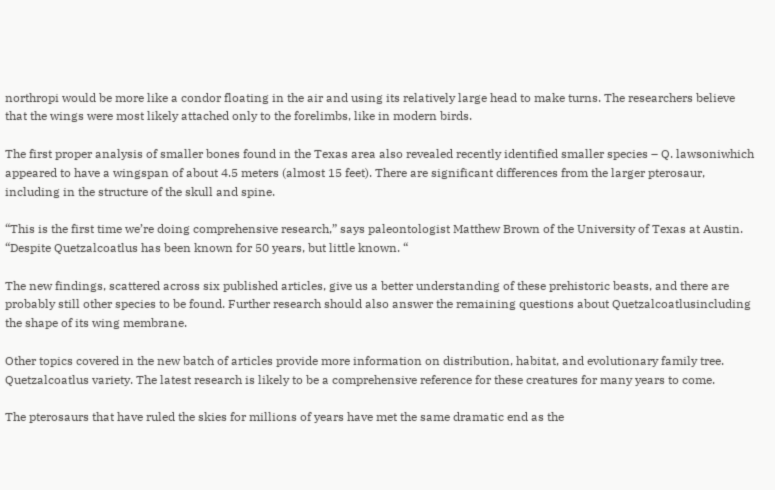northropi would be more like a condor floating in the air and using its relatively large head to make turns. The researchers believe that the wings were most likely attached only to the forelimbs, like in modern birds.

The first proper analysis of smaller bones found in the Texas area also revealed recently identified smaller species – Q. lawsoniwhich appeared to have a wingspan of about 4.5 meters (almost 15 feet). There are significant differences from the larger pterosaur, including in the structure of the skull and spine.

“This is the first time we’re doing comprehensive research,” says paleontologist Matthew Brown of the University of Texas at Austin. “Despite Quetzalcoatlus has been known for 50 years, but little known. “

The new findings, scattered across six published articles, give us a better understanding of these prehistoric beasts, and there are probably still other species to be found. Further research should also answer the remaining questions about Quetzalcoatlusincluding the shape of its wing membrane.

Other topics covered in the new batch of articles provide more information on distribution, habitat, and evolutionary family tree. Quetzalcoatlus variety. The latest research is likely to be a comprehensive reference for these creatures for many years to come.

The pterosaurs that have ruled the skies for millions of years have met the same dramatic end as the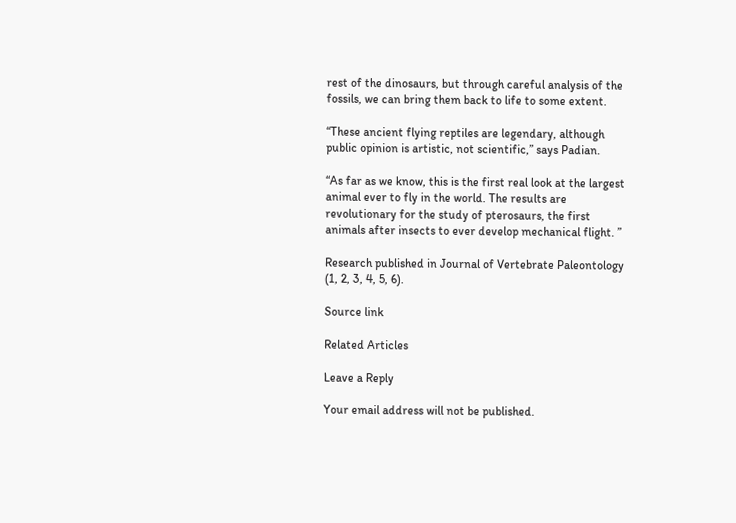rest of the dinosaurs, but through careful analysis of the fossils, we can bring them back to life to some extent.

“These ancient flying reptiles are legendary, although public opinion is artistic, not scientific,” says Padian.

“As far as we know, this is the first real look at the largest animal ever to fly in the world. The results are revolutionary for the study of pterosaurs, the first animals after insects to ever develop mechanical flight. ”

Research published in Journal of Vertebrate Paleontology (1, 2, 3, 4, 5, 6).

Source link

Related Articles

Leave a Reply

Your email address will not be published.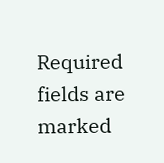Required fields are marked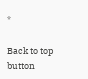*

Back to top button